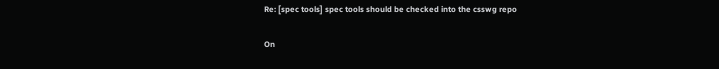Re: [spec tools] spec tools should be checked into the csswg repo

On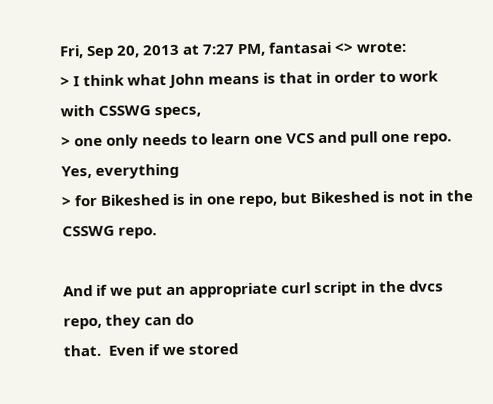Fri, Sep 20, 2013 at 7:27 PM, fantasai <> wrote:
> I think what John means is that in order to work with CSSWG specs,
> one only needs to learn one VCS and pull one repo. Yes, everything
> for Bikeshed is in one repo, but Bikeshed is not in the CSSWG repo.

And if we put an appropriate curl script in the dvcs repo, they can do
that.  Even if we stored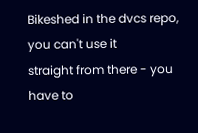Bikeshed in the dvcs repo, you can't use it
straight from there - you have to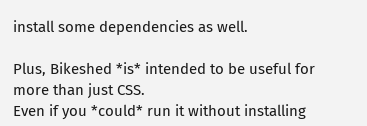install some dependencies as well.

Plus, Bikeshed *is* intended to be useful for more than just CSS.
Even if you *could* run it without installing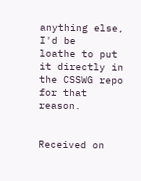anything else, I'd be
loathe to put it directly in the CSSWG repo for that reason.


Received on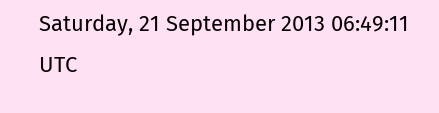Saturday, 21 September 2013 06:49:11 UTC